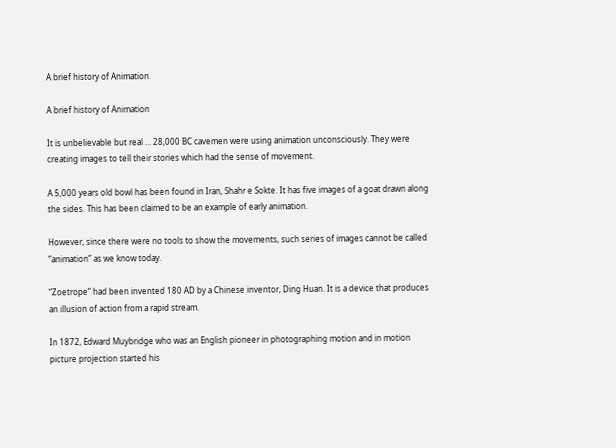A brief history of Animation

A brief history of Animation

It is unbelievable but real … 28,000 BC cavemen were using animation unconsciously. They were creating images to tell their stories which had the sense of movement.

A 5,000 years old bowl has been found in Iran, Shahr e Sokte. It has five images of a goat drawn along the sides. This has been claimed to be an example of early animation.

However, since there were no tools to show the movements, such series of images cannot be called “animation” as we know today.

“Zoetrope” had been invented 180 AD by a Chinese inventor, Ding Huan. It is a device that produces an illusion of action from a rapid stream.

In 1872, Edward Muybridge who was an English pioneer in photographing motion and in motion picture projection started his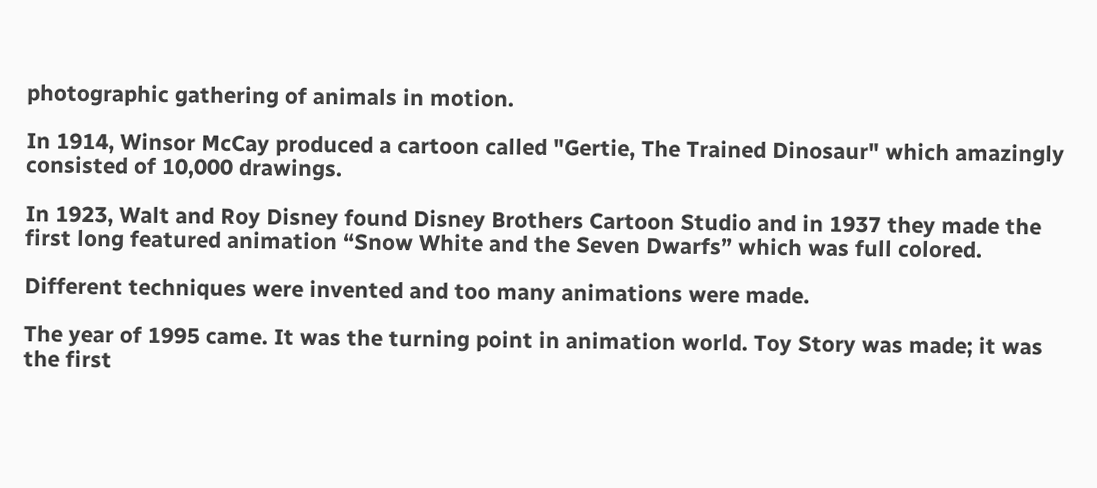photographic gathering of animals in motion.

In 1914, Winsor McCay produced a cartoon called "Gertie, The Trained Dinosaur" which amazingly consisted of 10,000 drawings.

In 1923, Walt and Roy Disney found Disney Brothers Cartoon Studio and in 1937 they made the first long featured animation “Snow White and the Seven Dwarfs” which was full colored.

Different techniques were invented and too many animations were made.

The year of 1995 came. It was the turning point in animation world. Toy Story was made; it was the first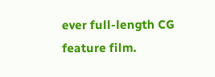ever full-length CG feature film.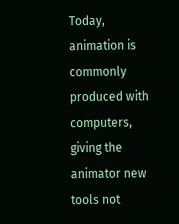Today, animation is commonly produced with computers, giving the animator new tools not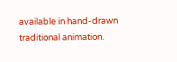available in hand-drawn traditional animation.